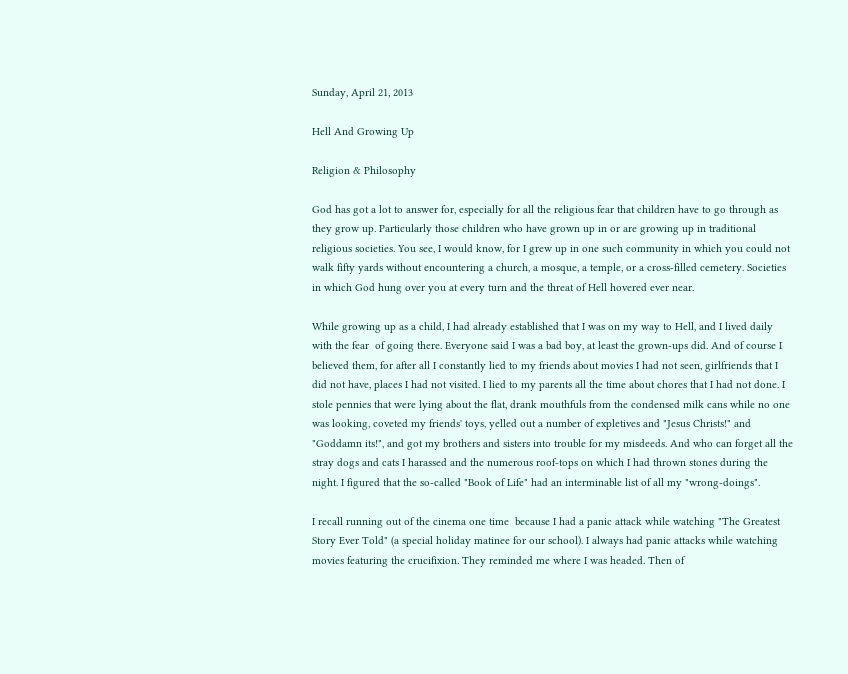Sunday, April 21, 2013

Hell And Growing Up

Religion & Philosophy

God has got a lot to answer for, especially for all the religious fear that children have to go through as they grow up. Particularly those children who have grown up in or are growing up in traditional religious societies. You see, I would know, for I grew up in one such community in which you could not walk fifty yards without encountering a church, a mosque, a temple, or a cross-filled cemetery. Societies in which God hung over you at every turn and the threat of Hell hovered ever near.

While growing up as a child, I had already established that I was on my way to Hell, and I lived daily with the fear  of going there. Everyone said I was a bad boy, at least the grown-ups did. And of course I believed them, for after all I constantly lied to my friends about movies I had not seen, girlfriends that I did not have, places I had not visited. I lied to my parents all the time about chores that I had not done. I stole pennies that were lying about the flat, drank mouthfuls from the condensed milk cans while no one was looking, coveted my friends' toys, yelled out a number of expletives and "Jesus Christs!" and "Goddamn its!", and got my brothers and sisters into trouble for my misdeeds. And who can forget all the stray dogs and cats I harassed and the numerous roof-tops on which I had thrown stones during the night. I figured that the so-called "Book of Life" had an interminable list of all my "wrong-doings".

I recall running out of the cinema one time  because I had a panic attack while watching "The Greatest Story Ever Told" (a special holiday matinee for our school). I always had panic attacks while watching movies featuring the crucifixion. They reminded me where I was headed. Then of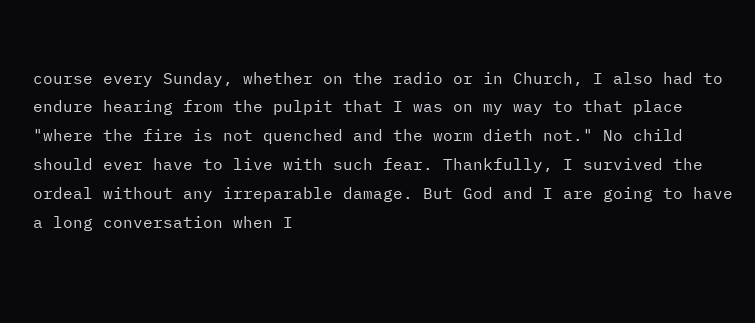course every Sunday, whether on the radio or in Church, I also had to endure hearing from the pulpit that I was on my way to that place "where the fire is not quenched and the worm dieth not." No child should ever have to live with such fear. Thankfully, I survived the ordeal without any irreparable damage. But God and I are going to have a long conversation when I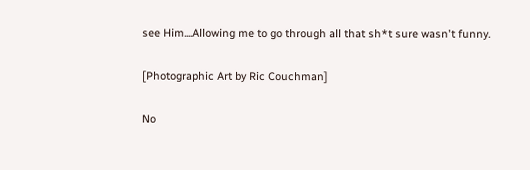see Him....Allowing me to go through all that sh*t sure wasn't funny.

[Photographic Art by Ric Couchman]

No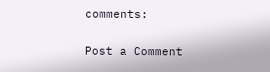comments:

Post a Comment